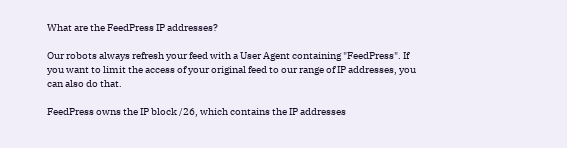What are the FeedPress IP addresses?

Our robots always refresh your feed with a User Agent containing "FeedPress". If you want to limit the access of your original feed to our range of IP addresses, you can also do that.

FeedPress owns the IP block /26, which contains the IP addresses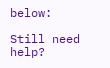below:

Still need help?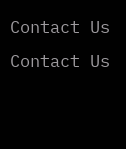Contact Us Contact Us